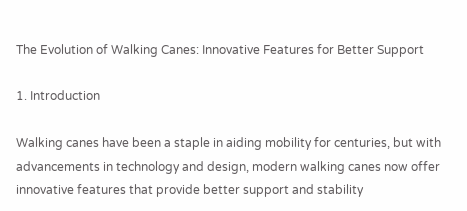The Evolution of Walking Canes: Innovative Features for Better Support

1. Introduction

Walking canes have been a staple in aiding mobility for centuries, but with advancements in technology and design, modern walking canes now offer innovative features that provide better support and stability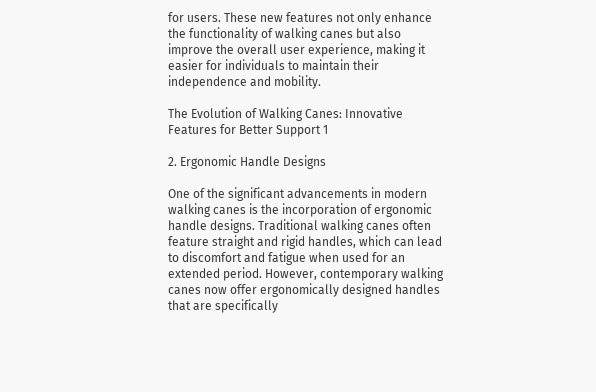for users. These new features not only enhance the functionality of walking canes but also improve the overall user experience, making it easier for individuals to maintain their independence and mobility.

The Evolution of Walking Canes: Innovative Features for Better Support 1

2. Ergonomic Handle Designs

One of the significant advancements in modern walking canes is the incorporation of ergonomic handle designs. Traditional walking canes often feature straight and rigid handles, which can lead to discomfort and fatigue when used for an extended period. However, contemporary walking canes now offer ergonomically designed handles that are specifically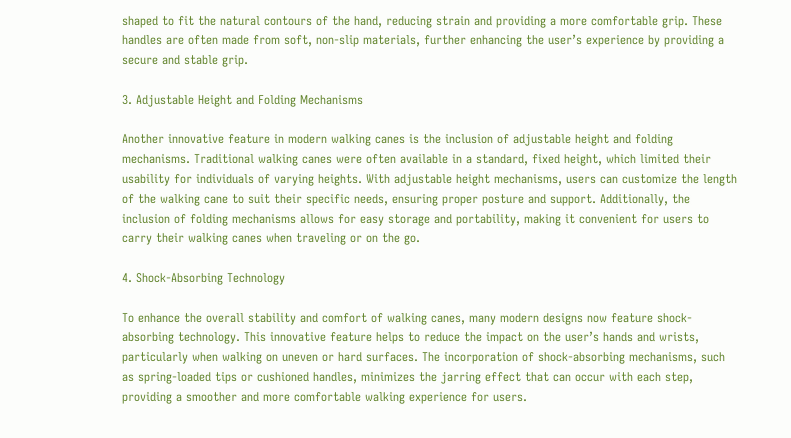shaped to fit the natural contours of the hand, reducing strain and providing a more comfortable grip. These handles are often made from soft, non-slip materials, further enhancing the user’s experience by providing a secure and stable grip.

3. Adjustable Height and Folding Mechanisms

Another innovative feature in modern walking canes is the inclusion of adjustable height and folding mechanisms. Traditional walking canes were often available in a standard, fixed height, which limited their usability for individuals of varying heights. With adjustable height mechanisms, users can customize the length of the walking cane to suit their specific needs, ensuring proper posture and support. Additionally, the inclusion of folding mechanisms allows for easy storage and portability, making it convenient for users to carry their walking canes when traveling or on the go.

4. Shock-Absorbing Technology

To enhance the overall stability and comfort of walking canes, many modern designs now feature shock-absorbing technology. This innovative feature helps to reduce the impact on the user’s hands and wrists, particularly when walking on uneven or hard surfaces. The incorporation of shock-absorbing mechanisms, such as spring-loaded tips or cushioned handles, minimizes the jarring effect that can occur with each step, providing a smoother and more comfortable walking experience for users.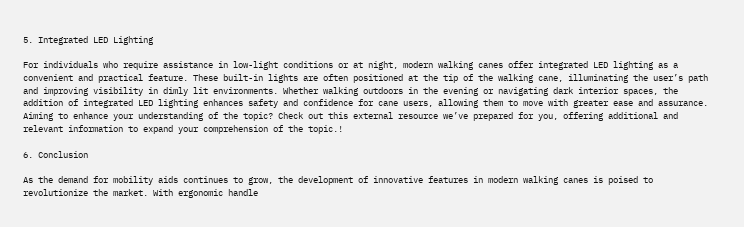5. Integrated LED Lighting

For individuals who require assistance in low-light conditions or at night, modern walking canes offer integrated LED lighting as a convenient and practical feature. These built-in lights are often positioned at the tip of the walking cane, illuminating the user’s path and improving visibility in dimly lit environments. Whether walking outdoors in the evening or navigating dark interior spaces, the addition of integrated LED lighting enhances safety and confidence for cane users, allowing them to move with greater ease and assurance. Aiming to enhance your understanding of the topic? Check out this external resource we’ve prepared for you, offering additional and relevant information to expand your comprehension of the topic.!

6. Conclusion

As the demand for mobility aids continues to grow, the development of innovative features in modern walking canes is poised to revolutionize the market. With ergonomic handle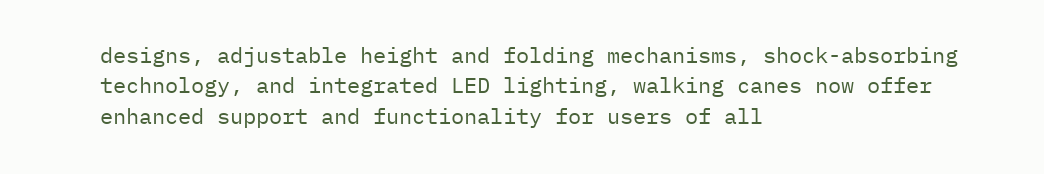designs, adjustable height and folding mechanisms, shock-absorbing technology, and integrated LED lighting, walking canes now offer enhanced support and functionality for users of all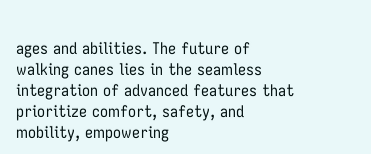ages and abilities. The future of walking canes lies in the seamless integration of advanced features that prioritize comfort, safety, and mobility, empowering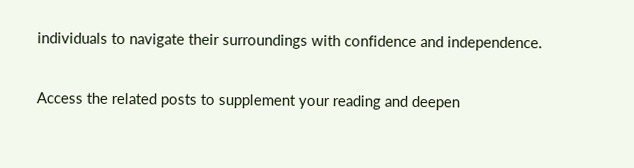individuals to navigate their surroundings with confidence and independence.

Access the related posts to supplement your reading and deepen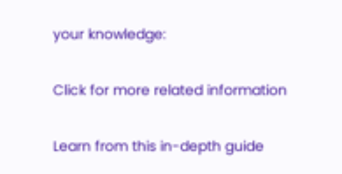your knowledge:

Click for more related information

Learn from this in-depth guide